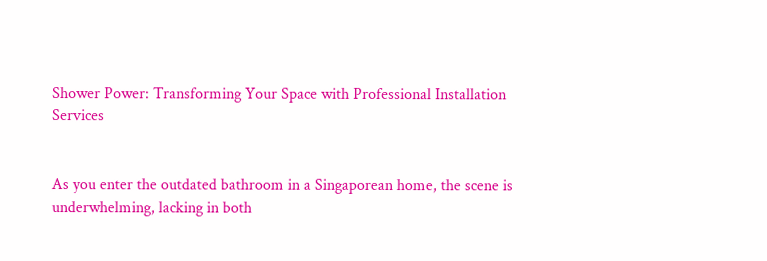Shower Power: Transforming Your Space with Professional Installation Services


As you enter the outdated bathroom in a Singaporean home, the scene is underwhelming, lacking in both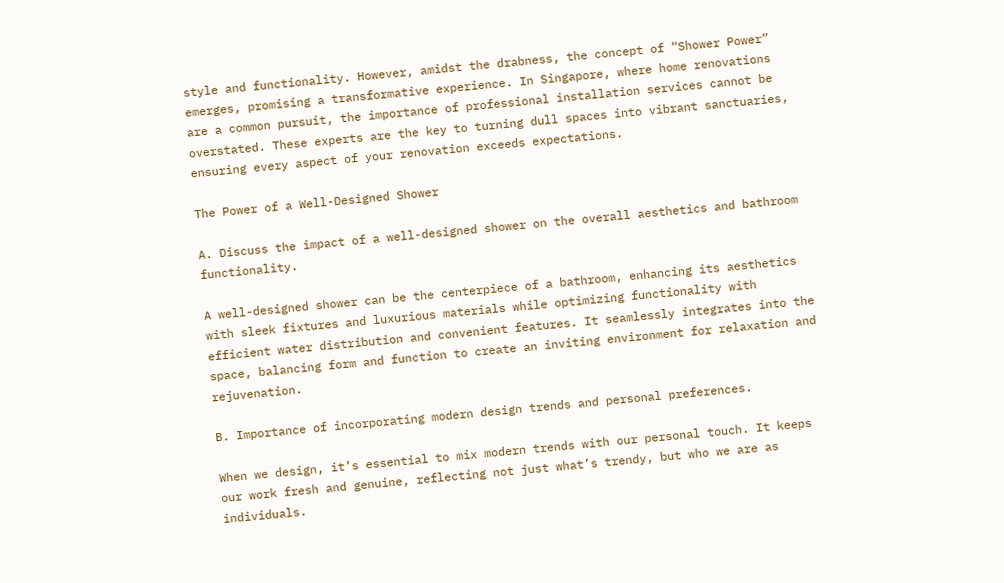style and functionality. However, amidst the drabness, the concept of “Shower Power” emerges, promising a transformative experience. In Singapore, where home renovations are a common pursuit, the importance of professional installation services cannot be overstated. These experts are the key to turning dull spaces into vibrant sanctuaries, ensuring every aspect of your renovation exceeds expectations.

The Power of a Well-Designed Shower

A. Discuss the impact of a well-designed shower on the overall aesthetics and bathroom functionality.

A well-designed shower can be the centerpiece of a bathroom, enhancing its aesthetics with sleek fixtures and luxurious materials while optimizing functionality with efficient water distribution and convenient features. It seamlessly integrates into the space, balancing form and function to create an inviting environment for relaxation and rejuvenation.

B. Importance of incorporating modern design trends and personal preferences.

When we design, it’s essential to mix modern trends with our personal touch. It keeps our work fresh and genuine, reflecting not just what’s trendy, but who we are as individuals.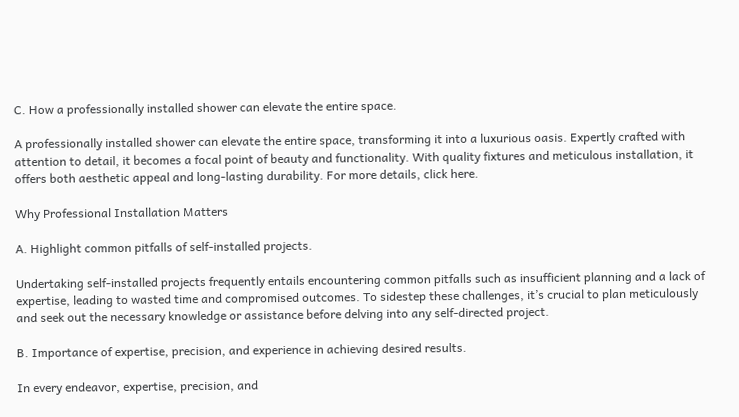C. How a professionally installed shower can elevate the entire space.

A professionally installed shower can elevate the entire space, transforming it into a luxurious oasis. Expertly crafted with attention to detail, it becomes a focal point of beauty and functionality. With quality fixtures and meticulous installation, it offers both aesthetic appeal and long-lasting durability. For more details, click here.

Why Professional Installation Matters

A. Highlight common pitfalls of self-installed projects.

Undertaking self-installed projects frequently entails encountering common pitfalls such as insufficient planning and a lack of expertise, leading to wasted time and compromised outcomes. To sidestep these challenges, it’s crucial to plan meticulously and seek out the necessary knowledge or assistance before delving into any self-directed project.

B. Importance of expertise, precision, and experience in achieving desired results.

In every endeavor, expertise, precision, and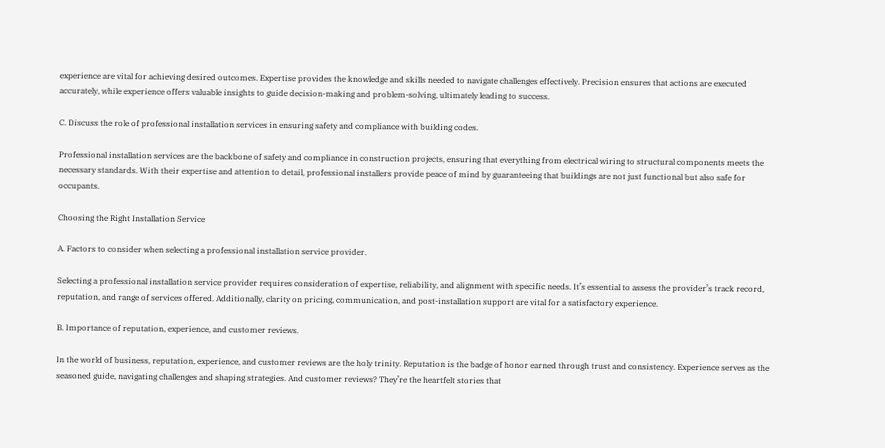experience are vital for achieving desired outcomes. Expertise provides the knowledge and skills needed to navigate challenges effectively. Precision ensures that actions are executed accurately, while experience offers valuable insights to guide decision-making and problem-solving, ultimately leading to success.

C. Discuss the role of professional installation services in ensuring safety and compliance with building codes.

Professional installation services are the backbone of safety and compliance in construction projects, ensuring that everything from electrical wiring to structural components meets the necessary standards. With their expertise and attention to detail, professional installers provide peace of mind by guaranteeing that buildings are not just functional but also safe for occupants.

Choosing the Right Installation Service

A. Factors to consider when selecting a professional installation service provider.

Selecting a professional installation service provider requires consideration of expertise, reliability, and alignment with specific needs. It’s essential to assess the provider’s track record, reputation, and range of services offered. Additionally, clarity on pricing, communication, and post-installation support are vital for a satisfactory experience.

B. Importance of reputation, experience, and customer reviews.

In the world of business, reputation, experience, and customer reviews are the holy trinity. Reputation is the badge of honor earned through trust and consistency. Experience serves as the seasoned guide, navigating challenges and shaping strategies. And customer reviews? They’re the heartfelt stories that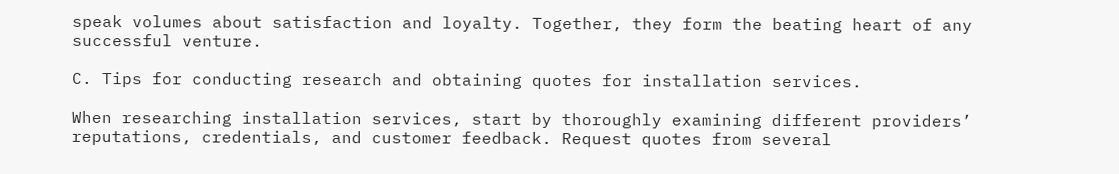speak volumes about satisfaction and loyalty. Together, they form the beating heart of any successful venture.

C. Tips for conducting research and obtaining quotes for installation services.

When researching installation services, start by thoroughly examining different providers’ reputations, credentials, and customer feedback. Request quotes from several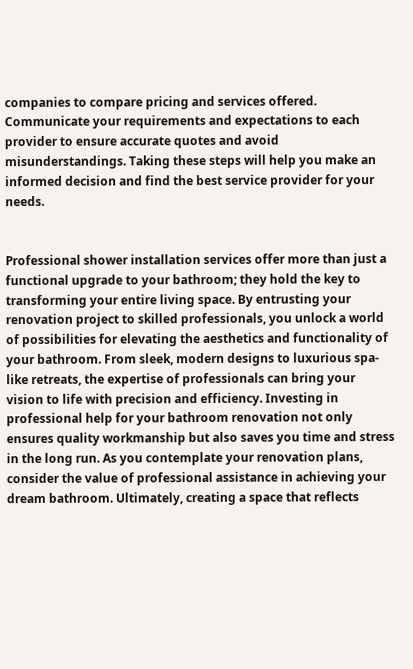companies to compare pricing and services offered. Communicate your requirements and expectations to each provider to ensure accurate quotes and avoid misunderstandings. Taking these steps will help you make an informed decision and find the best service provider for your needs.


Professional shower installation services offer more than just a functional upgrade to your bathroom; they hold the key to transforming your entire living space. By entrusting your renovation project to skilled professionals, you unlock a world of possibilities for elevating the aesthetics and functionality of your bathroom. From sleek, modern designs to luxurious spa-like retreats, the expertise of professionals can bring your vision to life with precision and efficiency. Investing in professional help for your bathroom renovation not only ensures quality workmanship but also saves you time and stress in the long run. As you contemplate your renovation plans, consider the value of professional assistance in achieving your dream bathroom. Ultimately, creating a space that reflects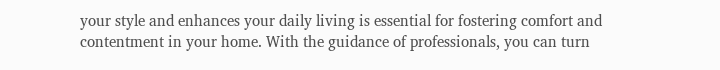your style and enhances your daily living is essential for fostering comfort and contentment in your home. With the guidance of professionals, you can turn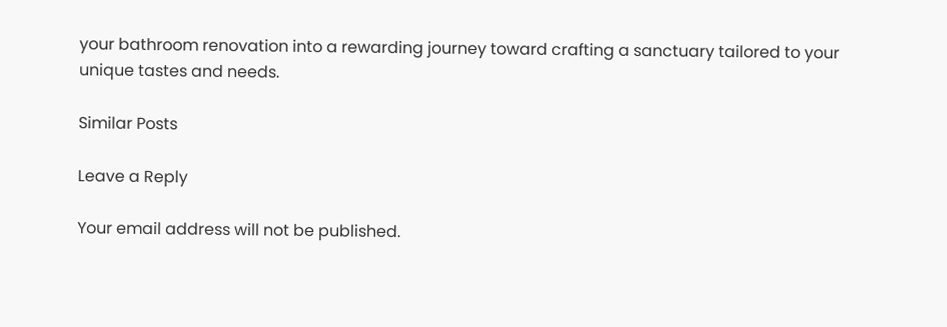your bathroom renovation into a rewarding journey toward crafting a sanctuary tailored to your unique tastes and needs.

Similar Posts

Leave a Reply

Your email address will not be published.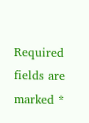Required fields are marked *